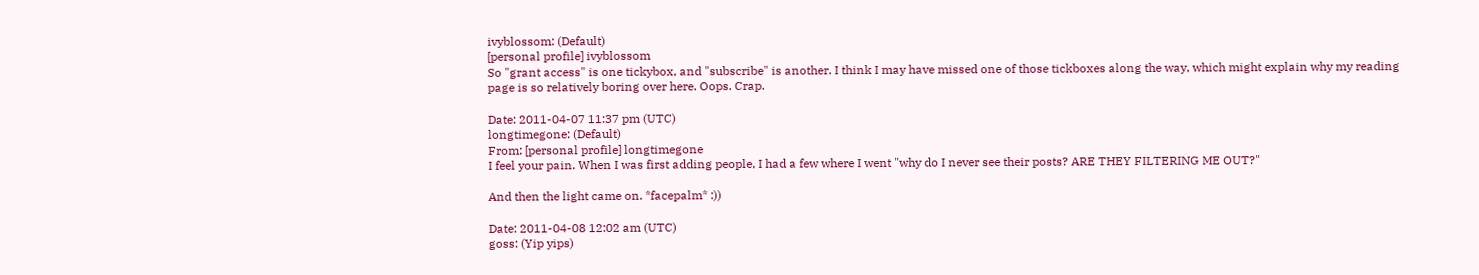ivyblossom: (Default)
[personal profile] ivyblossom
So "grant access" is one tickybox, and "subscribe" is another. I think I may have missed one of those tickboxes along the way, which might explain why my reading page is so relatively boring over here. Oops. Crap.

Date: 2011-04-07 11:37 pm (UTC)
longtimegone: (Default)
From: [personal profile] longtimegone
I feel your pain. When I was first adding people, I had a few where I went "why do I never see their posts? ARE THEY FILTERING ME OUT?"

And then the light came on. *facepalm* :))

Date: 2011-04-08 12:02 am (UTC)
goss: (Yip yips)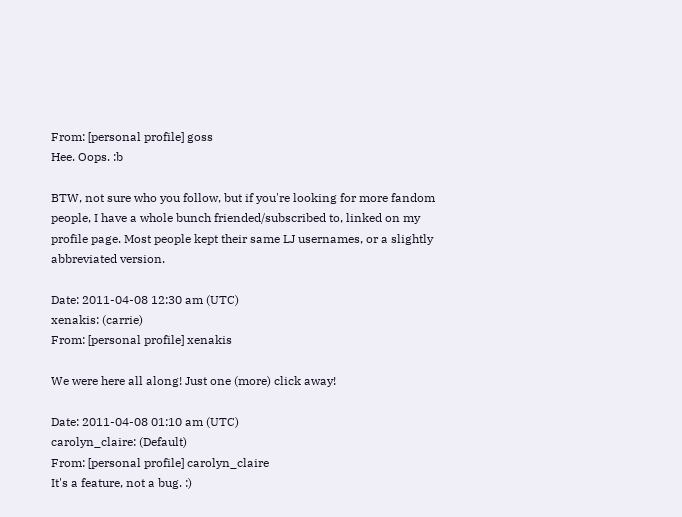From: [personal profile] goss
Hee. Oops. :b

BTW, not sure who you follow, but if you're looking for more fandom people, I have a whole bunch friended/subscribed to, linked on my profile page. Most people kept their same LJ usernames, or a slightly abbreviated version.

Date: 2011-04-08 12:30 am (UTC)
xenakis: (carrie)
From: [personal profile] xenakis

We were here all along! Just one (more) click away!

Date: 2011-04-08 01:10 am (UTC)
carolyn_claire: (Default)
From: [personal profile] carolyn_claire
It's a feature, not a bug. :)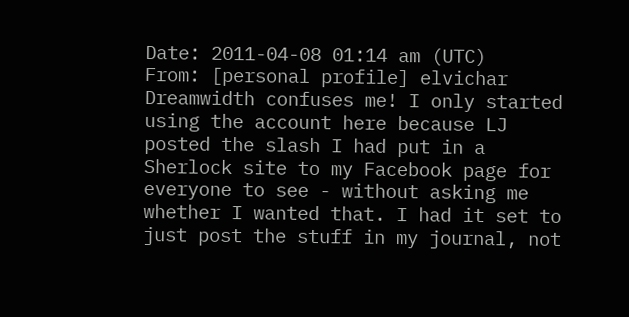Date: 2011-04-08 01:14 am (UTC)
From: [personal profile] elvichar
Dreamwidth confuses me! I only started using the account here because LJ posted the slash I had put in a Sherlock site to my Facebook page for everyone to see - without asking me whether I wanted that. I had it set to just post the stuff in my journal, not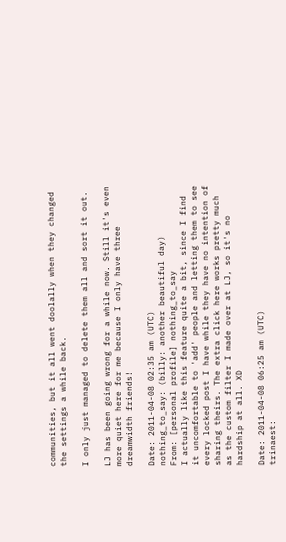communities, but it all went doolally when they changed the settings a while back.

I only just managed to delete them all and sort it out.

LJ has been going wrong for a while now. Still it's even more quiet here for me because I only have three dreamwidth friends!

Date: 2011-04-08 02:35 am (UTC)
nothing_to_say: (billy: another beautiful day)
From: [personal profile] nothing_to_say
I actually like this feature quite a bit, since I find it uncomfortable to 'add' people and letting them to see every locked post I have while they have no intention of sharing theirs. The extra click here works pretty much as the custom filter I made over at LJ, so it's no hardship at all. XD

Date: 2011-04-08 06:25 am (UTC)
trinaest: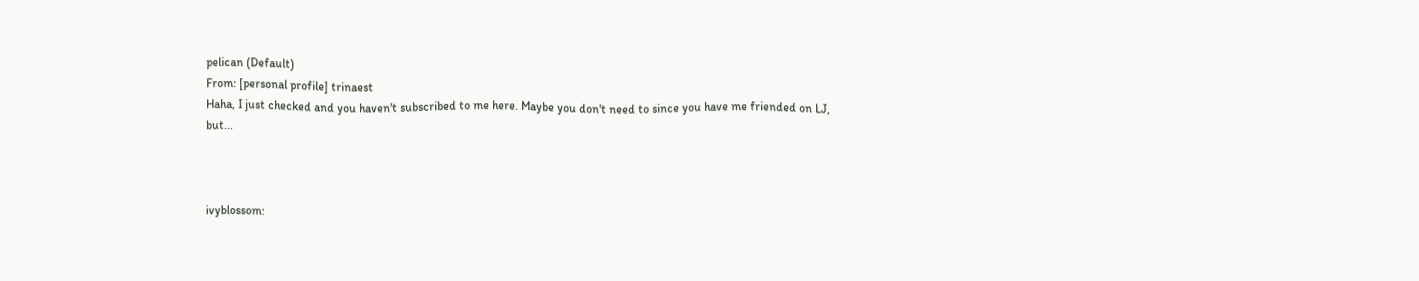pelican (Default)
From: [personal profile] trinaest
Haha, I just checked and you haven't subscribed to me here. Maybe you don't need to since you have me friended on LJ, but...



ivyblossom: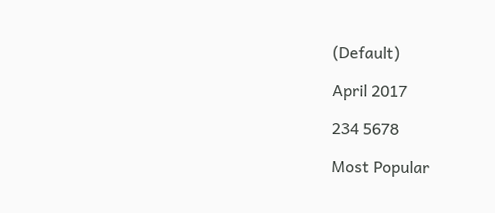(Default)

April 2017

234 5678

Most Popular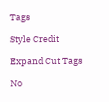Tags

Style Credit

Expand Cut Tags

No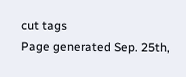cut tags
Page generated Sep. 25th,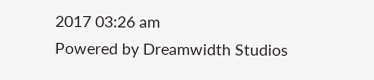2017 03:26 am
Powered by Dreamwidth Studios